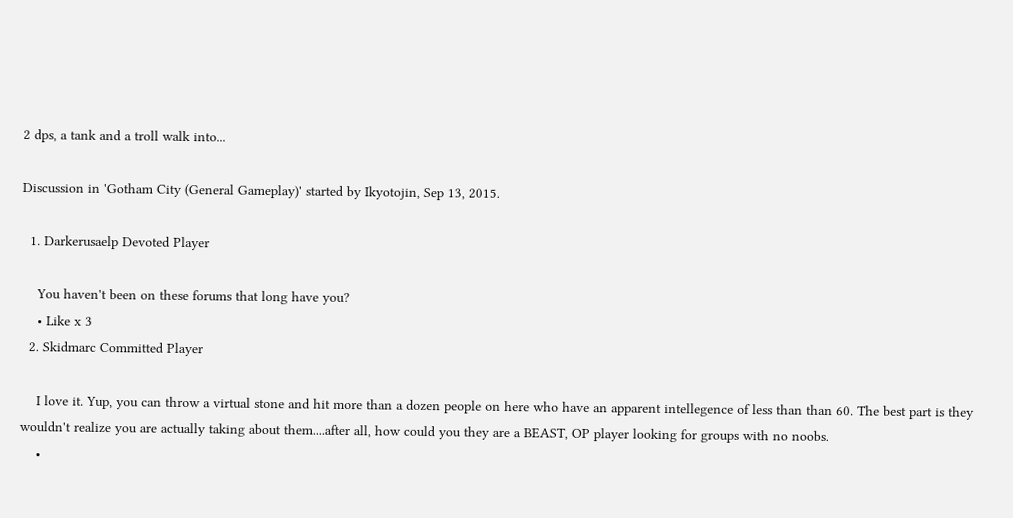2 dps, a tank and a troll walk into...

Discussion in 'Gotham City (General Gameplay)' started by Ikyotojin, Sep 13, 2015.

  1. Darkerusaelp Devoted Player

    You haven't been on these forums that long have you?
    • Like x 3
  2. Skidmarc Committed Player

    I love it. Yup, you can throw a virtual stone and hit more than a dozen people on here who have an apparent intellegence of less than than 60. The best part is they wouldn't realize you are actually taking about them....after all, how could you they are a BEAST, OP player looking for groups with no noobs.
    •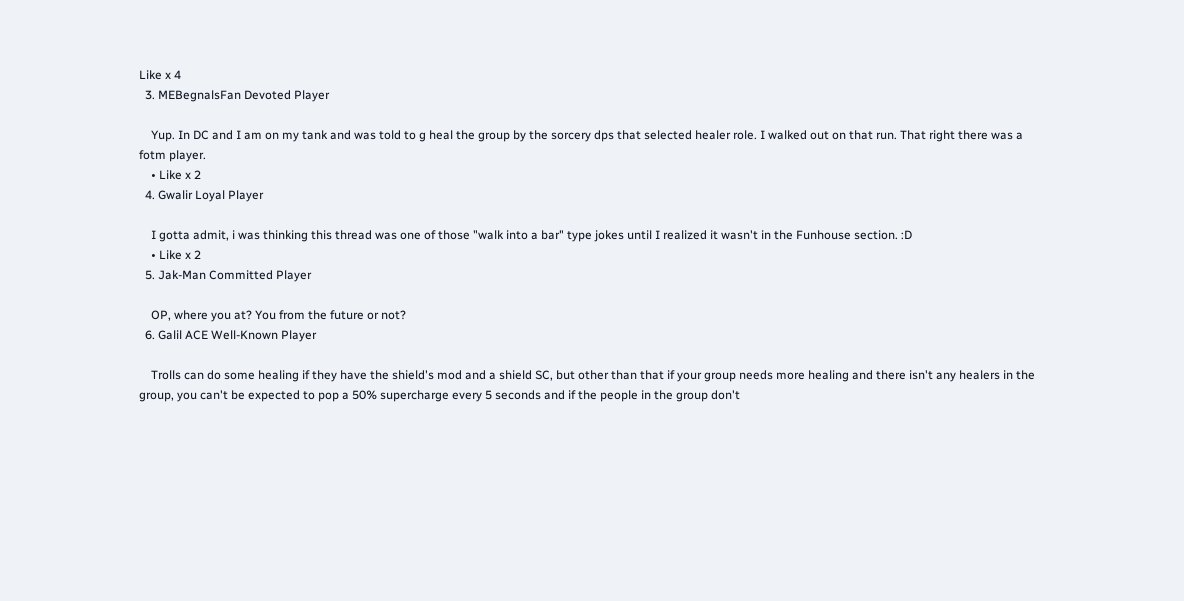Like x 4
  3. MEBegnalsFan Devoted Player

    Yup. In DC and I am on my tank and was told to g heal the group by the sorcery dps that selected healer role. I walked out on that run. That right there was a fotm player.
    • Like x 2
  4. Gwalir Loyal Player

    I gotta admit, i was thinking this thread was one of those "walk into a bar" type jokes until I realized it wasn't in the Funhouse section. :D
    • Like x 2
  5. Jak-Man Committed Player

    OP, where you at? You from the future or not?
  6. Galil ACE Well-Known Player

    Trolls can do some healing if they have the shield's mod and a shield SC, but other than that if your group needs more healing and there isn't any healers in the group, you can't be expected to pop a 50% supercharge every 5 seconds and if the people in the group don't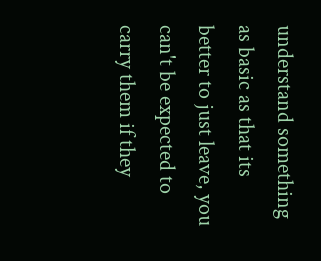understand something as basic as that its better to just leave, you can't be expected to carry them if they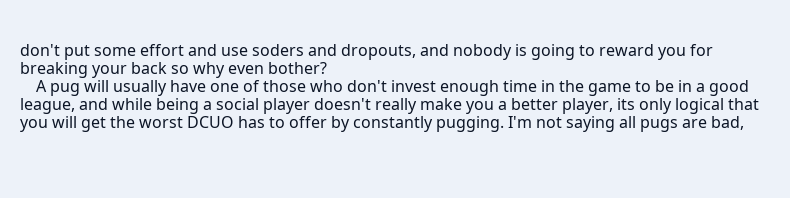don't put some effort and use soders and dropouts, and nobody is going to reward you for breaking your back so why even bother?
    A pug will usually have one of those who don't invest enough time in the game to be in a good league, and while being a social player doesn't really make you a better player, its only logical that you will get the worst DCUO has to offer by constantly pugging. I'm not saying all pugs are bad,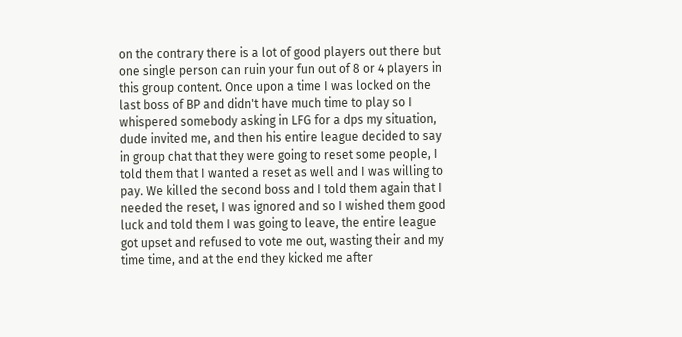on the contrary there is a lot of good players out there but one single person can ruin your fun out of 8 or 4 players in this group content. Once upon a time I was locked on the last boss of BP and didn't have much time to play so I whispered somebody asking in LFG for a dps my situation, dude invited me, and then his entire league decided to say in group chat that they were going to reset some people, I told them that I wanted a reset as well and I was willing to pay. We killed the second boss and I told them again that I needed the reset, I was ignored and so I wished them good luck and told them I was going to leave, the entire league got upset and refused to vote me out, wasting their and my time time, and at the end they kicked me after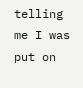telling me I was put on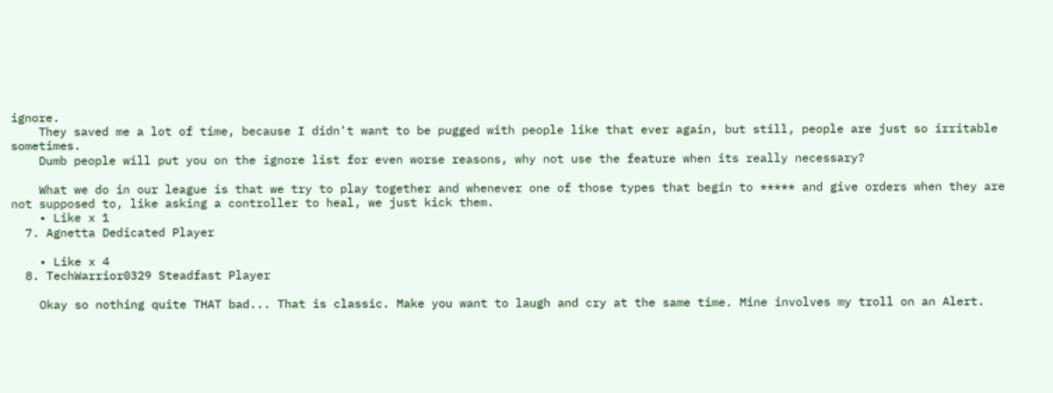ignore.
    They saved me a lot of time, because I didn't want to be pugged with people like that ever again, but still, people are just so irritable sometimes.
    Dumb people will put you on the ignore list for even worse reasons, why not use the feature when its really necessary?

    What we do in our league is that we try to play together and whenever one of those types that begin to ***** and give orders when they are not supposed to, like asking a controller to heal, we just kick them.
    • Like x 1
  7. Agnetta Dedicated Player

    • Like x 4
  8. TechWarrior0329 Steadfast Player

    Okay so nothing quite THAT bad... That is classic. Make you want to laugh and cry at the same time. Mine involves my troll on an Alert.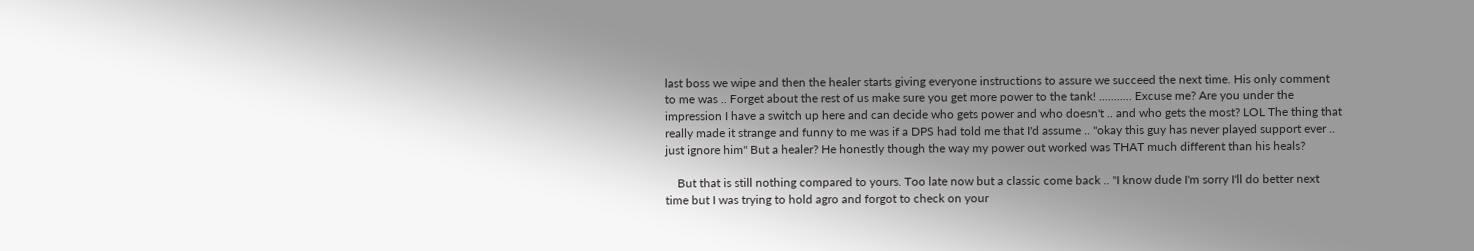last boss we wipe and then the healer starts giving everyone instructions to assure we succeed the next time. His only comment to me was .. Forget about the rest of us make sure you get more power to the tank! ........... Excuse me? Are you under the impression I have a switch up here and can decide who gets power and who doesn't .. and who gets the most? LOL The thing that really made it strange and funny to me was if a DPS had told me that I'd assume .. "okay this guy has never played support ever .. just ignore him" But a healer? He honestly though the way my power out worked was THAT much different than his heals?

    But that is still nothing compared to yours. Too late now but a classic come back .. "I know dude I'm sorry I'll do better next time but I was trying to hold agro and forgot to check on your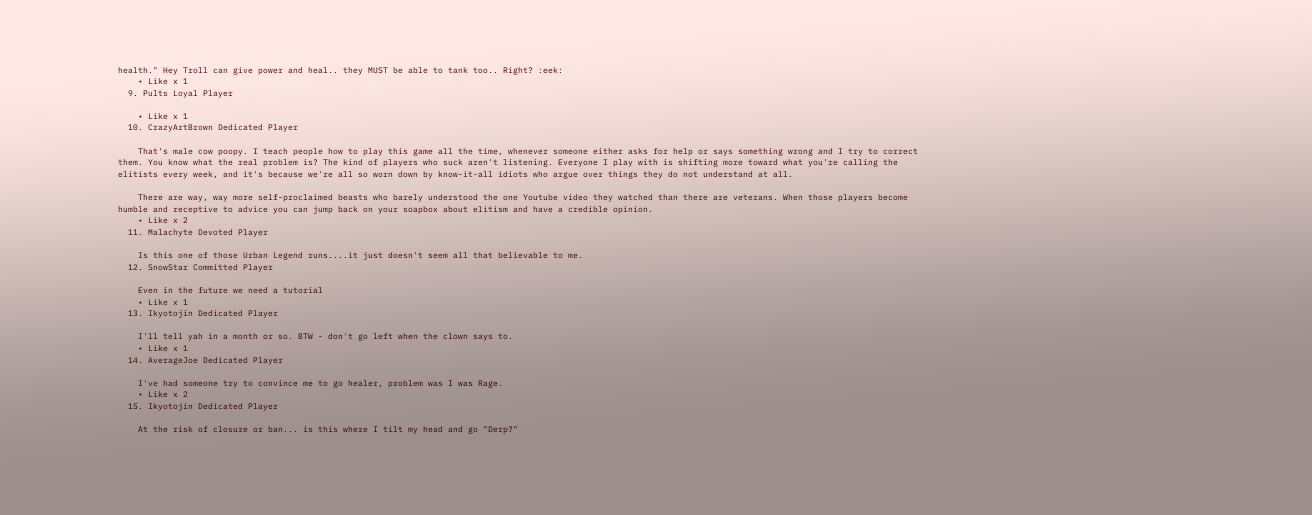health." Hey Troll can give power and heal.. they MUST be able to tank too.. Right? :eek:
    • Like x 1
  9. Pults Loyal Player

    • Like x 1
  10. CrazyArtBrown Dedicated Player

    That's male cow poopy. I teach people how to play this game all the time, whenever someone either asks for help or says something wrong and I try to correct them. You know what the real problem is? The kind of players who suck aren't listening. Everyone I play with is shifting more toward what you're calling the elitists every week, and it's because we're all so worn down by know-it-all idiots who argue over things they do not understand at all.

    There are way, way more self-proclaimed beasts who barely understood the one Youtube video they watched than there are veterans. When those players become humble and receptive to advice you can jump back on your soapbox about elitism and have a credible opinion.
    • Like x 2
  11. Malachyte Devoted Player

    Is this one of those Urban Legend runs....it just doesn't seem all that believable to me.
  12. SnowStar Committed Player

    Even in the future we need a tutorial
    • Like x 1
  13. Ikyotojin Dedicated Player

    I'll tell yah in a month or so. BTW - don't go left when the clown says to.
    • Like x 1
  14. AverageJoe Dedicated Player

    I've had someone try to convince me to go healer, problem was I was Rage.
    • Like x 2
  15. Ikyotojin Dedicated Player

    At the risk of closure or ban... is this where I tilt my head and go "Derp?"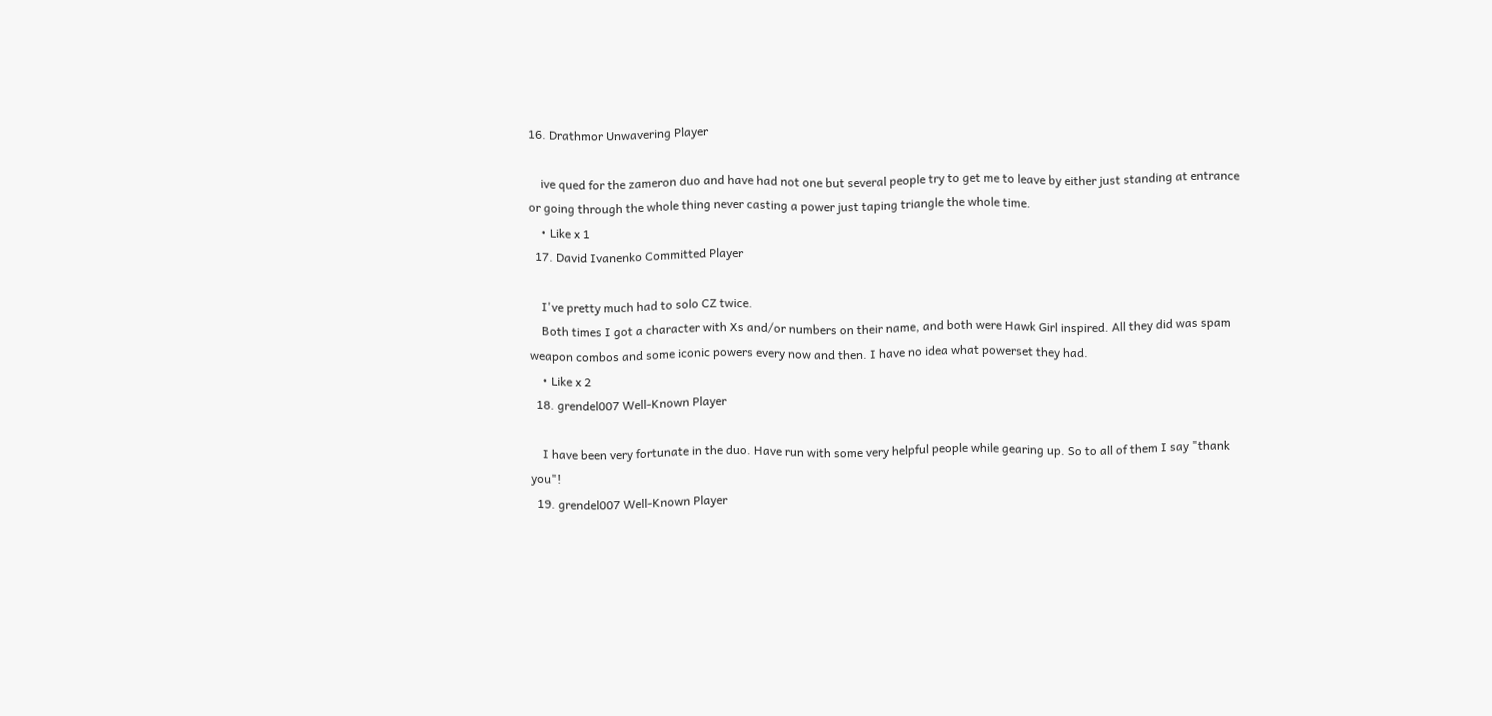16. Drathmor Unwavering Player

    ive qued for the zameron duo and have had not one but several people try to get me to leave by either just standing at entrance or going through the whole thing never casting a power just taping triangle the whole time.
    • Like x 1
  17. David Ivanenko Committed Player

    I've pretty much had to solo CZ twice.
    Both times I got a character with Xs and/or numbers on their name, and both were Hawk Girl inspired. All they did was spam weapon combos and some iconic powers every now and then. I have no idea what powerset they had.
    • Like x 2
  18. grendel007 Well-Known Player

    I have been very fortunate in the duo. Have run with some very helpful people while gearing up. So to all of them I say "thank you"!
  19. grendel007 Well-Known Player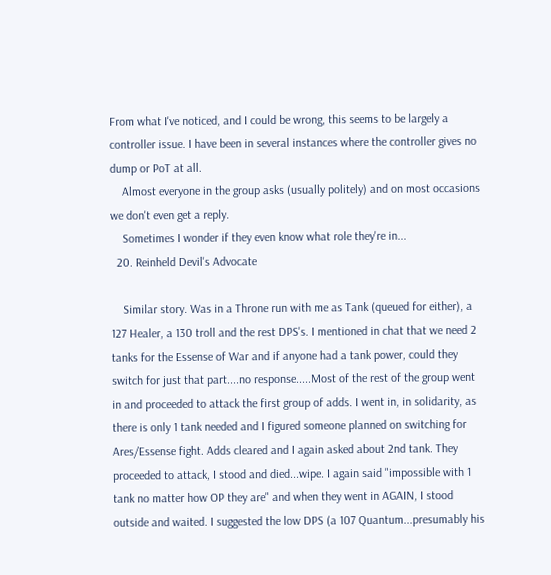From what I've noticed, and I could be wrong, this seems to be largely a controller issue. I have been in several instances where the controller gives no dump or PoT at all.
    Almost everyone in the group asks (usually politely) and on most occasions we don't even get a reply.
    Sometimes I wonder if they even know what role they're in...
  20. Reinheld Devil's Advocate

    Similar story. Was in a Throne run with me as Tank (queued for either), a 127 Healer, a 130 troll and the rest DPS's. I mentioned in chat that we need 2 tanks for the Essense of War and if anyone had a tank power, could they switch for just that part....no response.....Most of the rest of the group went in and proceeded to attack the first group of adds. I went in, in solidarity, as there is only 1 tank needed and I figured someone planned on switching for Ares/Essense fight. Adds cleared and I again asked about 2nd tank. They proceeded to attack, I stood and died...wipe. I again said "impossible with 1 tank no matter how OP they are" and when they went in AGAIN, I stood outside and waited. I suggested the low DPS (a 107 Quantum...presumably his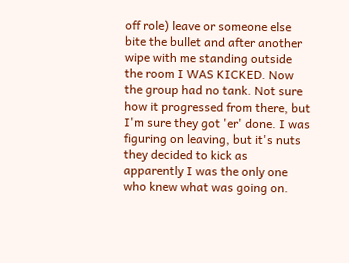off role) leave or someone else bite the bullet and after another wipe with me standing outside the room I WAS KICKED. Now the group had no tank. Not sure how it progressed from there, but I'm sure they got 'er' done. I was figuring on leaving, but it's nuts they decided to kick as apparently I was the only one who knew what was going on.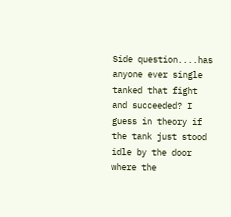Side question....has anyone ever single tanked that fight and succeeded? I guess in theory if the tank just stood idle by the door where the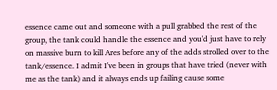essence came out and someone with a pull grabbed the rest of the group, the tank could handle the essence and you'd just have to rely on massive burn to kill Ares before any of the adds strolled over to the tank/essence. I admit I've been in groups that have tried (never with me as the tank) and it always ends up failing cause some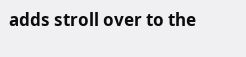adds stroll over to the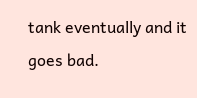tank eventually and it goes bad.